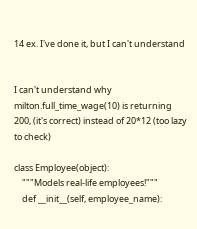14 ex. I've done it, but I can't understand


I can't understand why milton.full_time_wage(10) is returning 200, (it's correct) instead of 20*12 (too lazy to check)

class Employee(object):
    """Models real-life employees!"""
    def __init__(self, employee_name):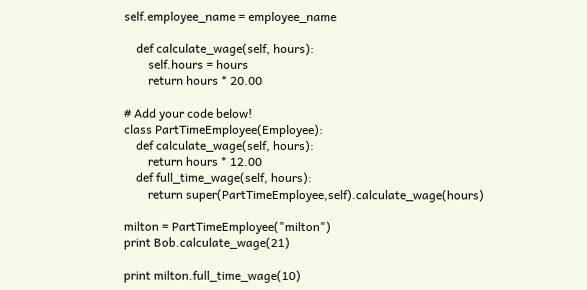self.employee_name = employee_name

    def calculate_wage(self, hours):
        self.hours = hours
        return hours * 20.00

# Add your code below!
class PartTimeEmployee(Employee):
    def calculate_wage(self, hours):
        return hours * 12.00
    def full_time_wage(self, hours):
        return super(PartTimeEmployee,self).calculate_wage(hours)

milton = PartTimeEmployee("milton")
print Bob.calculate_wage(21)

print milton.full_time_wage(10)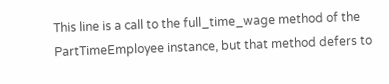This line is a call to the full_time_wage method of the PartTimeEmployee instance, but that method defers to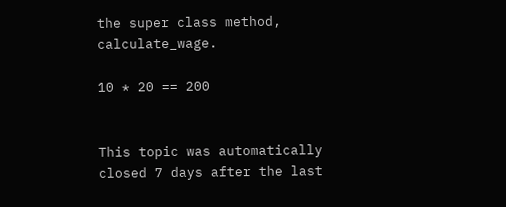the super class method, calculate_wage.

10 * 20 == 200


This topic was automatically closed 7 days after the last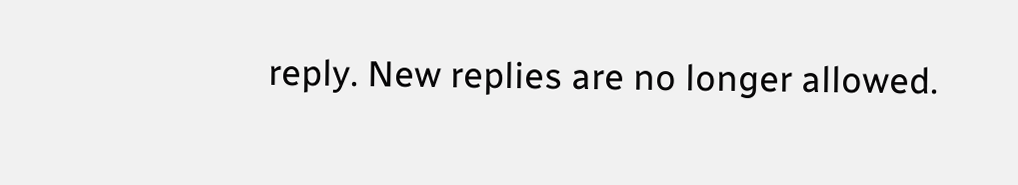reply. New replies are no longer allowed.